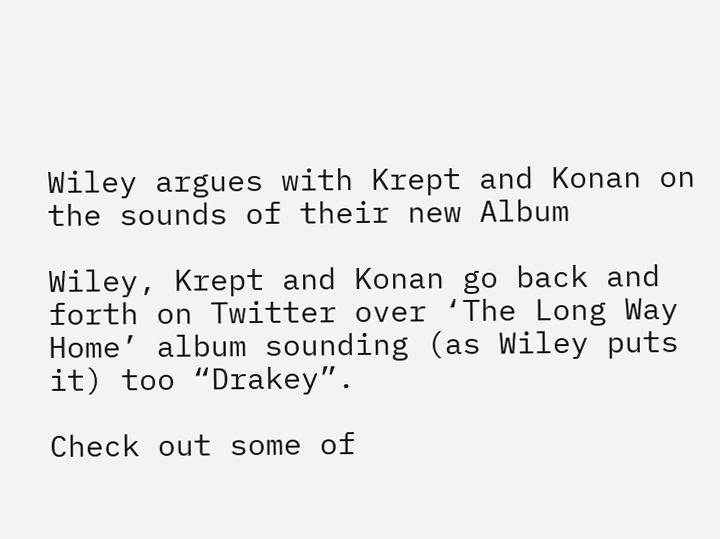Wiley argues with Krept and Konan on the sounds of their new Album

Wiley, Krept and Konan go back and forth on Twitter over ‘The Long Way Home’ album sounding (as Wiley puts it) too “Drakey”.

Check out some of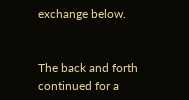exchange below.


The back and forth continued for a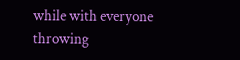while with everyone throwing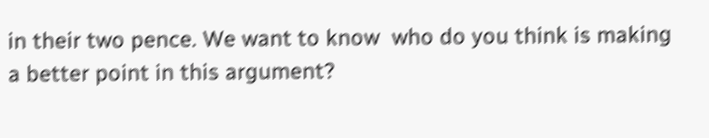in their two pence. We want to know  who do you think is making a better point in this argument?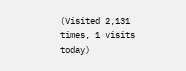(Visited 2,131 times, 1 visits today)